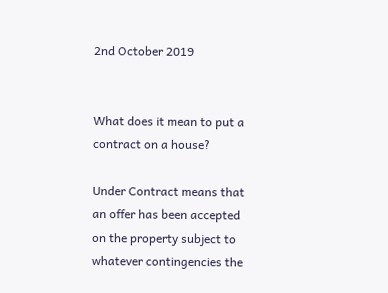2nd October 2019


What does it mean to put a contract on a house?

Under Contract means that an offer has been accepted on the property subject to whatever contingencies the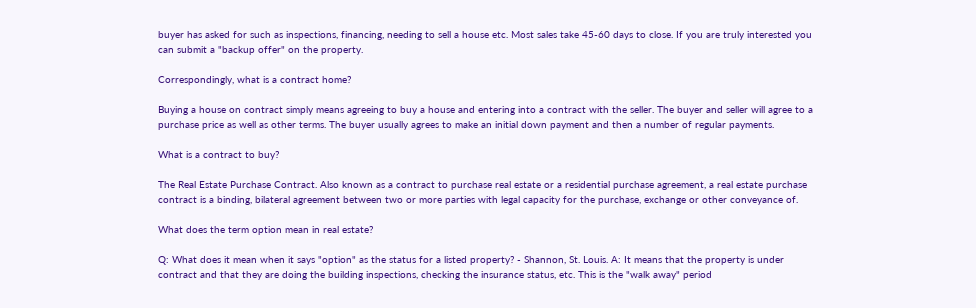buyer has asked for such as inspections, financing, needing to sell a house etc. Most sales take 45-60 days to close. If you are truly interested you can submit a "backup offer" on the property.

Correspondingly, what is a contract home?

Buying a house on contract simply means agreeing to buy a house and entering into a contract with the seller. The buyer and seller will agree to a purchase price as well as other terms. The buyer usually agrees to make an initial down payment and then a number of regular payments.

What is a contract to buy?

The Real Estate Purchase Contract. Also known as a contract to purchase real estate or a residential purchase agreement, a real estate purchase contract is a binding, bilateral agreement between two or more parties with legal capacity for the purchase, exchange or other conveyance of.

What does the term option mean in real estate?

Q: What does it mean when it says "option" as the status for a listed property? - Shannon, St. Louis. A: It means that the property is under contract and that they are doing the building inspections, checking the insurance status, etc. This is the "walk away" period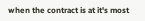when the contract is at it's most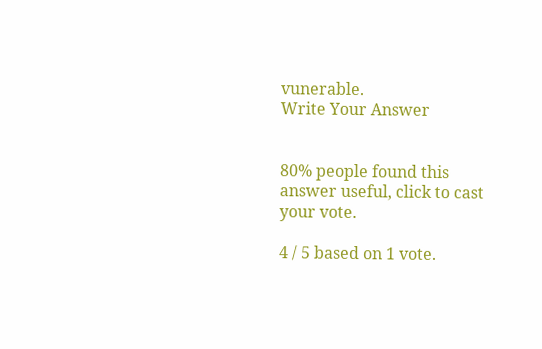vunerable.
Write Your Answer


80% people found this answer useful, click to cast your vote.

4 / 5 based on 1 vote.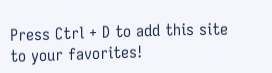Press Ctrl + D to add this site to your favorites!